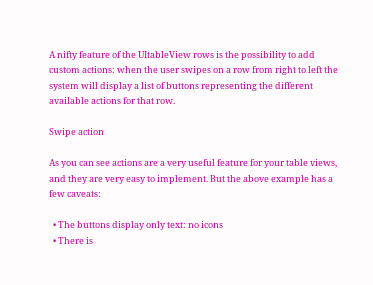A nifty feature of the UItableView rows is the possibility to add custom actions: when the user swipes on a row from right to left the system will display a list of buttons representing the different available actions for that row.

Swipe action

As you can see actions are a very useful feature for your table views, and they are very easy to implement. But the above example has a few caveats:

  • The buttons display only text: no icons
  • There is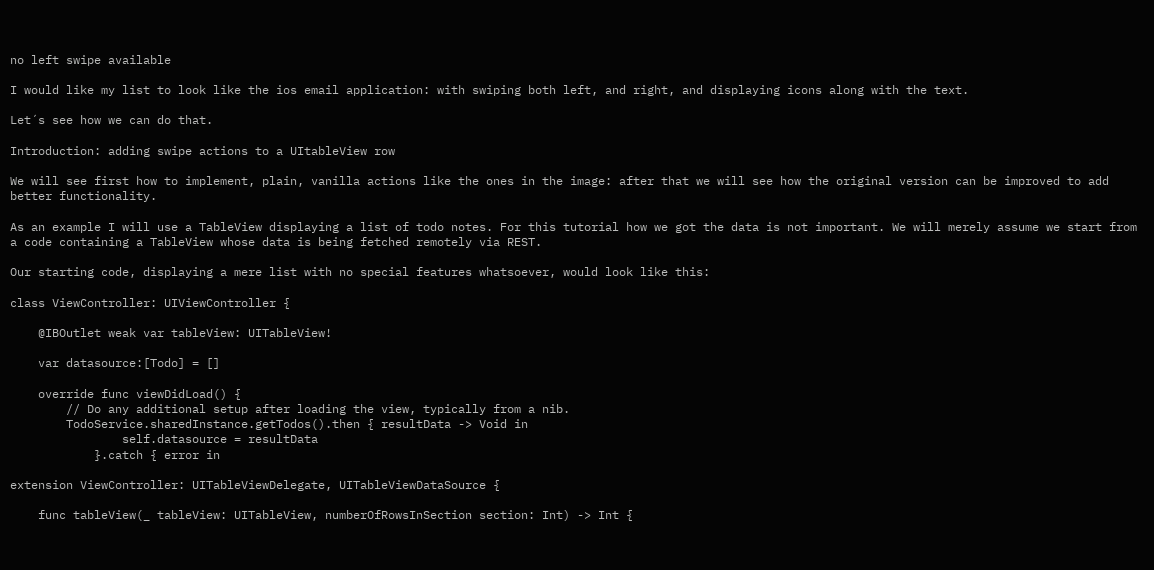no left swipe available

I would like my list to look like the ios email application: with swiping both left, and right, and displaying icons along with the text.

Let´s see how we can do that.

Introduction: adding swipe actions to a UItableView row

We will see first how to implement, plain, vanilla actions like the ones in the image: after that we will see how the original version can be improved to add better functionality.

As an example I will use a TableView displaying a list of todo notes. For this tutorial how we got the data is not important. We will merely assume we start from a code containing a TableView whose data is being fetched remotely via REST.

Our starting code, displaying a mere list with no special features whatsoever, would look like this:

class ViewController: UIViewController {

    @IBOutlet weak var tableView: UITableView!

    var datasource:[Todo] = []

    override func viewDidLoad() {
        // Do any additional setup after loading the view, typically from a nib.
        TodoService.sharedInstance.getTodos().then { resultData -> Void in
                self.datasource = resultData
            }.catch { error in

extension ViewController: UITableViewDelegate, UITableViewDataSource {

    func tableView(_ tableView: UITableView, numberOfRowsInSection section: Int) -> Int {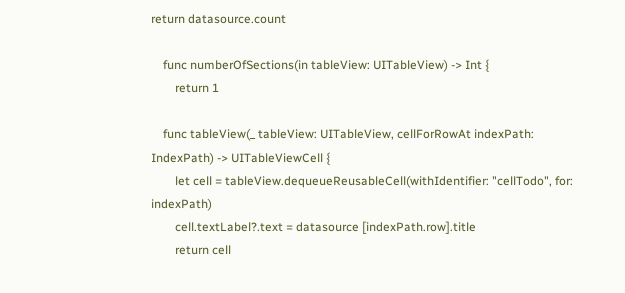return datasource.count

    func numberOfSections(in tableView: UITableView) -> Int {
        return 1

    func tableView(_ tableView: UITableView, cellForRowAt indexPath: IndexPath) -> UITableViewCell {
        let cell = tableView.dequeueReusableCell(withIdentifier: "cellTodo", for: indexPath)
        cell.textLabel?.text = datasource [indexPath.row].title
        return cell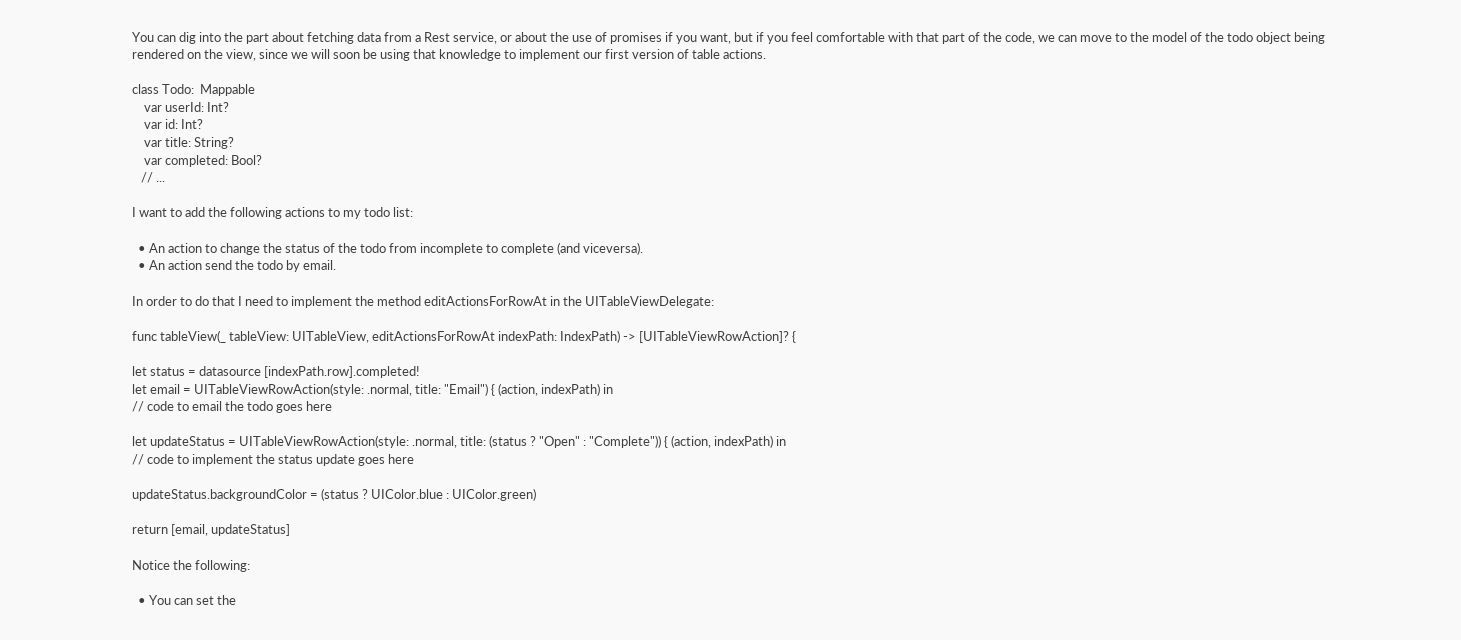You can dig into the part about fetching data from a Rest service, or about the use of promises if you want, but if you feel comfortable with that part of the code, we can move to the model of the todo object being rendered on the view, since we will soon be using that knowledge to implement our first version of table actions.

class Todo:  Mappable
    var userId: Int?
    var id: Int?
    var title: String?
    var completed: Bool?
   // ...

I want to add the following actions to my todo list:

  • An action to change the status of the todo from incomplete to complete (and viceversa).
  • An action send the todo by email.

In order to do that I need to implement the method editActionsForRowAt in the UITableViewDelegate:

func tableView(_ tableView: UITableView, editActionsForRowAt indexPath: IndexPath) -> [UITableViewRowAction]? {

let status = datasource [indexPath.row].completed!
let email = UITableViewRowAction(style: .normal, title: "Email") { (action, indexPath) in
// code to email the todo goes here

let updateStatus = UITableViewRowAction(style: .normal, title: (status ? "Open" : "Complete")) { (action, indexPath) in
// code to implement the status update goes here

updateStatus.backgroundColor = (status ? UIColor.blue : UIColor.green)

return [email, updateStatus]

Notice the following:

  • You can set the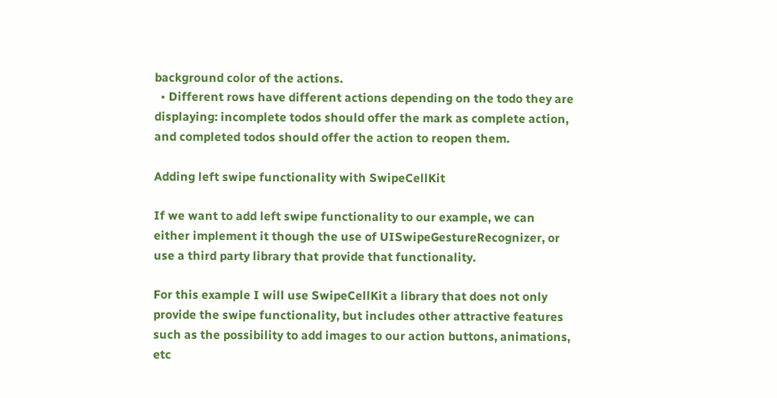background color of the actions.
  • Different rows have different actions depending on the todo they are displaying: incomplete todos should offer the mark as complete action, and completed todos should offer the action to reopen them.

Adding left swipe functionality with SwipeCellKit

If we want to add left swipe functionality to our example, we can either implement it though the use of UISwipeGestureRecognizer, or use a third party library that provide that functionality.

For this example I will use SwipeCellKit a library that does not only provide the swipe functionality, but includes other attractive features such as the possibility to add images to our action buttons, animations, etc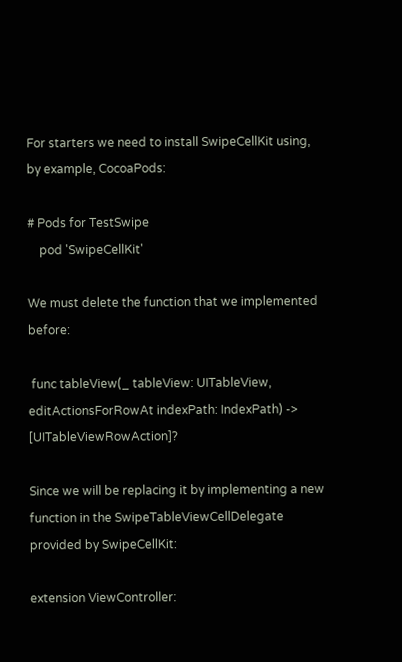For starters we need to install SwipeCellKit using, by example, CocoaPods:

# Pods for TestSwipe
    pod 'SwipeCellKit'

We must delete the function that we implemented before:

 func tableView(_ tableView: UITableView, editActionsForRowAt indexPath: IndexPath) -> [UITableViewRowAction]?

Since we will be replacing it by implementing a new function in the SwipeTableViewCellDelegate provided by SwipeCellKit:

extension ViewController: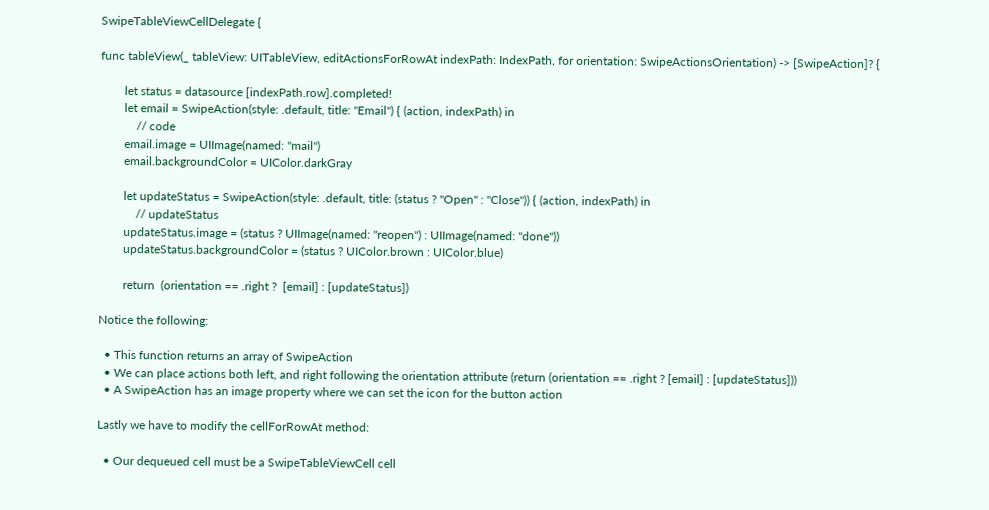SwipeTableViewCellDelegate {

func tableView(_ tableView: UITableView, editActionsForRowAt indexPath: IndexPath, for orientation: SwipeActionsOrientation) -> [SwipeAction]? {

        let status = datasource [indexPath.row].completed!
        let email = SwipeAction(style: .default, title: "Email") { (action, indexPath) in
            // code
        email.image = UIImage(named: "mail")
        email.backgroundColor = UIColor.darkGray

        let updateStatus = SwipeAction(style: .default, title: (status ? "Open" : "Close")) { (action, indexPath) in
            // updateStatus
        updateStatus.image = (status ? UIImage(named: "reopen") : UIImage(named: "done"))
        updateStatus.backgroundColor = (status ? UIColor.brown : UIColor.blue)

        return  (orientation == .right ?  [email] : [updateStatus])

Notice the following:

  • This function returns an array of SwipeAction
  • We can place actions both left, and right following the orientation attribute (return (orientation == .right ? [email] : [updateStatus]))
  • A SwipeAction has an image property where we can set the icon for the button action

Lastly we have to modify the cellForRowAt method:

  • Our dequeued cell must be a SwipeTableViewCell cell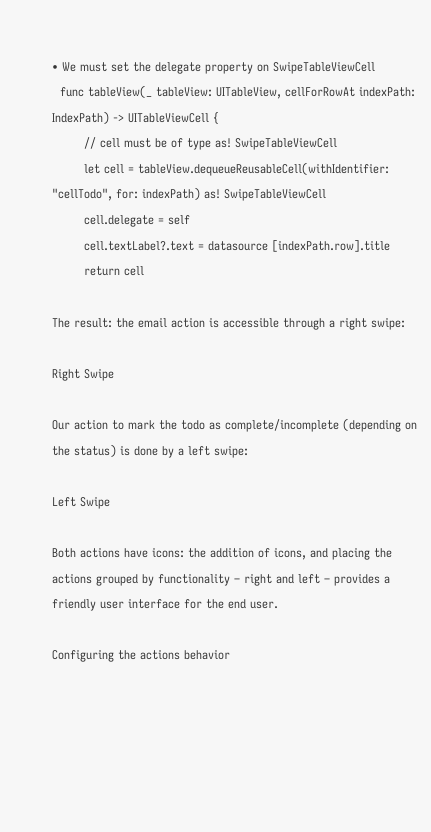• We must set the delegate property on SwipeTableViewCell
  func tableView(_ tableView: UITableView, cellForRowAt indexPath: IndexPath) -> UITableViewCell {
        // cell must be of type as! SwipeTableViewCell
        let cell = tableView.dequeueReusableCell(withIdentifier: "cellTodo", for: indexPath) as! SwipeTableViewCell
        cell.delegate = self
        cell.textLabel?.text = datasource [indexPath.row].title
        return cell

The result: the email action is accessible through a right swipe:

Right Swipe

Our action to mark the todo as complete/incomplete (depending on the status) is done by a left swipe:

Left Swipe

Both actions have icons: the addition of icons, and placing the actions grouped by functionality – right and left – provides a friendly user interface for the end user.

Configuring the actions behavior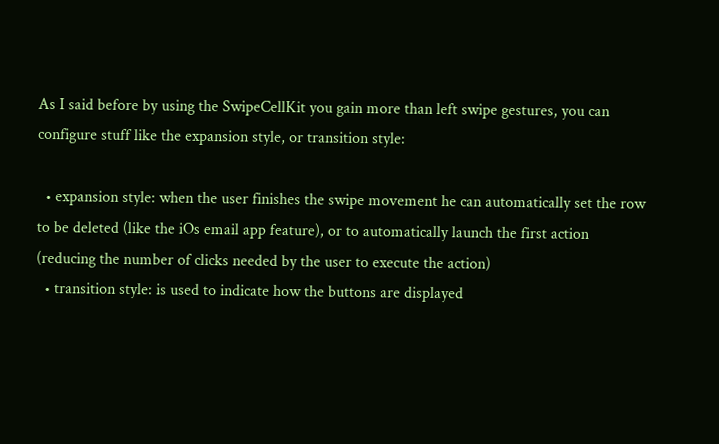As I said before by using the SwipeCellKit you gain more than left swipe gestures, you can configure stuff like the expansion style, or transition style:

  • expansion style: when the user finishes the swipe movement he can automatically set the row to be deleted (like the iOs email app feature), or to automatically launch the first action (reducing the number of clicks needed by the user to execute the action)
  • transition style: is used to indicate how the buttons are displayed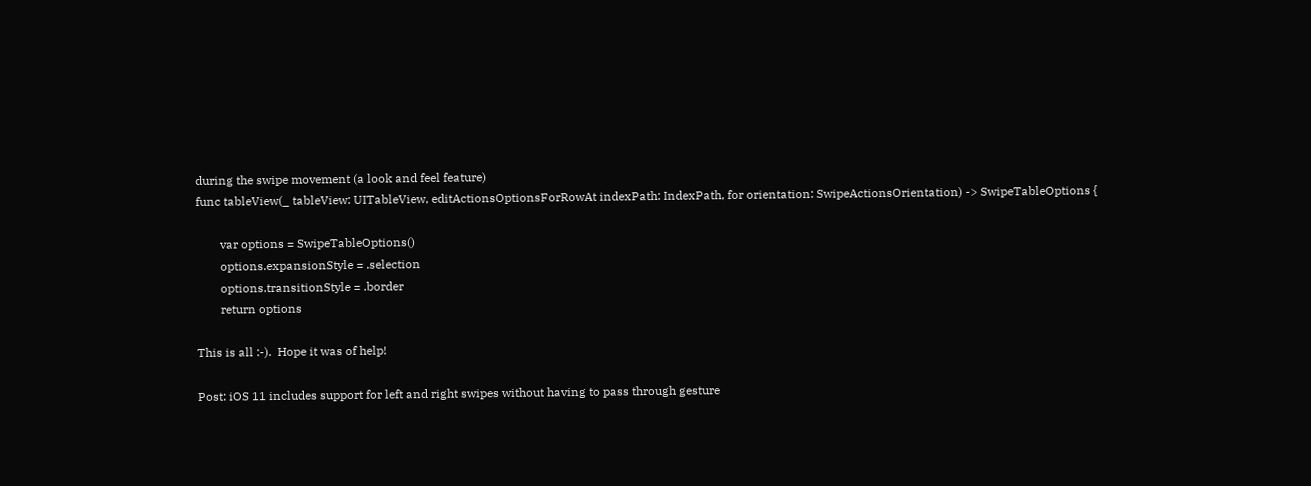during the swipe movement (a look and feel feature)
func tableView(_ tableView: UITableView, editActionsOptionsForRowAt indexPath: IndexPath, for orientation: SwipeActionsOrientation) -> SwipeTableOptions {

        var options = SwipeTableOptions()
        options.expansionStyle = .selection
        options.transitionStyle = .border
        return options

This is all :-).  Hope it was of help!

Post: iOS 11 includes support for left and right swipes without having to pass through gesture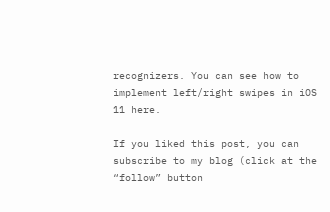recognizers. You can see how to implement left/right swipes in iOS 11 here.

If you liked this post, you can subscribe to my blog (click at the “follow” button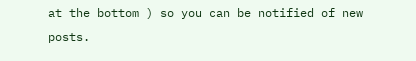at the bottom ) so you can be notified of new posts.